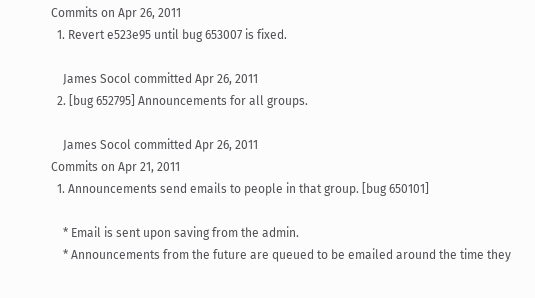Commits on Apr 26, 2011
  1. Revert e523e95 until bug 653007 is fixed.

    James Socol committed Apr 26, 2011
  2. [bug 652795] Announcements for all groups.

    James Socol committed Apr 26, 2011
Commits on Apr 21, 2011
  1. Announcements send emails to people in that group. [bug 650101]

    * Email is sent upon saving from the admin.
    * Announcements from the future are queued to be emailed around the time they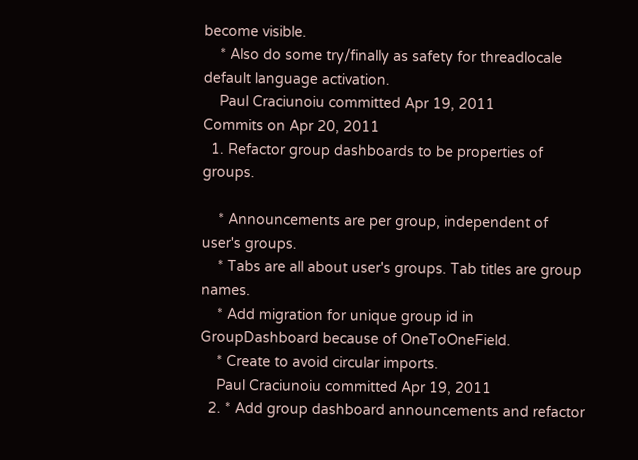become visible.
    * Also do some try/finally as safety for threadlocale default language activation.
    Paul Craciunoiu committed Apr 19, 2011
Commits on Apr 20, 2011
  1. Refactor group dashboards to be properties of groups.

    * Announcements are per group, independent of user's groups.
    * Tabs are all about user's groups. Tab titles are group names.
    * Add migration for unique group id in GroupDashboard because of OneToOneField.
    * Create to avoid circular imports.
    Paul Craciunoiu committed Apr 19, 2011
  2. * Add group dashboard announcements and refactor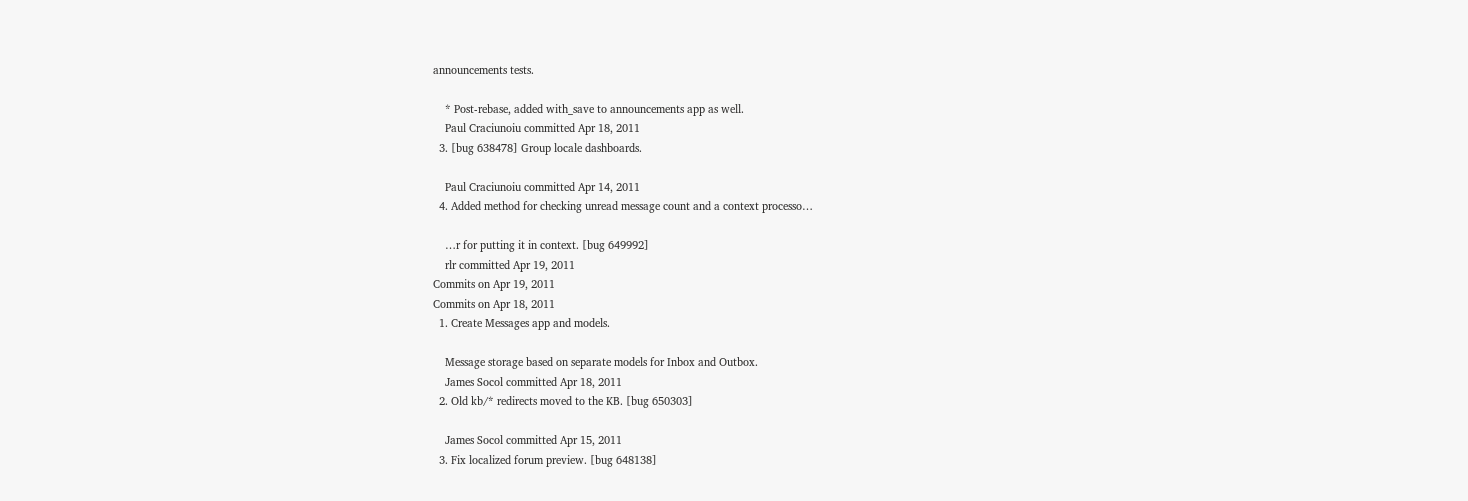announcements tests.

    * Post-rebase, added with_save to announcements app as well.
    Paul Craciunoiu committed Apr 18, 2011
  3. [bug 638478] Group locale dashboards.

    Paul Craciunoiu committed Apr 14, 2011
  4. Added method for checking unread message count and a context processo…

    …r for putting it in context. [bug 649992]
    rlr committed Apr 19, 2011
Commits on Apr 19, 2011
Commits on Apr 18, 2011
  1. Create Messages app and models.

    Message storage based on separate models for Inbox and Outbox.
    James Socol committed Apr 18, 2011
  2. Old kb/* redirects moved to the KB. [bug 650303]

    James Socol committed Apr 15, 2011
  3. Fix localized forum preview. [bug 648138]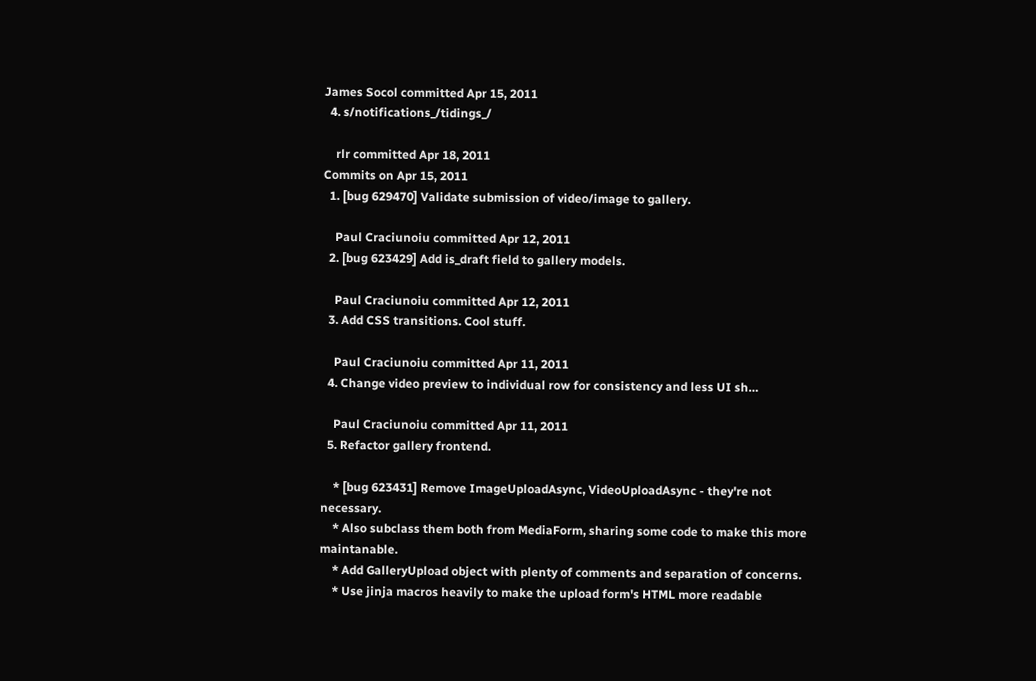James Socol committed Apr 15, 2011
  4. s/notifications_/tidings_/

    rlr committed Apr 18, 2011
Commits on Apr 15, 2011
  1. [bug 629470] Validate submission of video/image to gallery.

    Paul Craciunoiu committed Apr 12, 2011
  2. [bug 623429] Add is_draft field to gallery models.

    Paul Craciunoiu committed Apr 12, 2011
  3. Add CSS transitions. Cool stuff.

    Paul Craciunoiu committed Apr 11, 2011
  4. Change video preview to individual row for consistency and less UI sh…

    Paul Craciunoiu committed Apr 11, 2011
  5. Refactor gallery frontend.

    * [bug 623431] Remove ImageUploadAsync, VideoUploadAsync - they're not necessary.
    * Also subclass them both from MediaForm, sharing some code to make this more maintanable.
    * Add GalleryUpload object with plenty of comments and separation of concerns.
    * Use jinja macros heavily to make the upload form's HTML more readable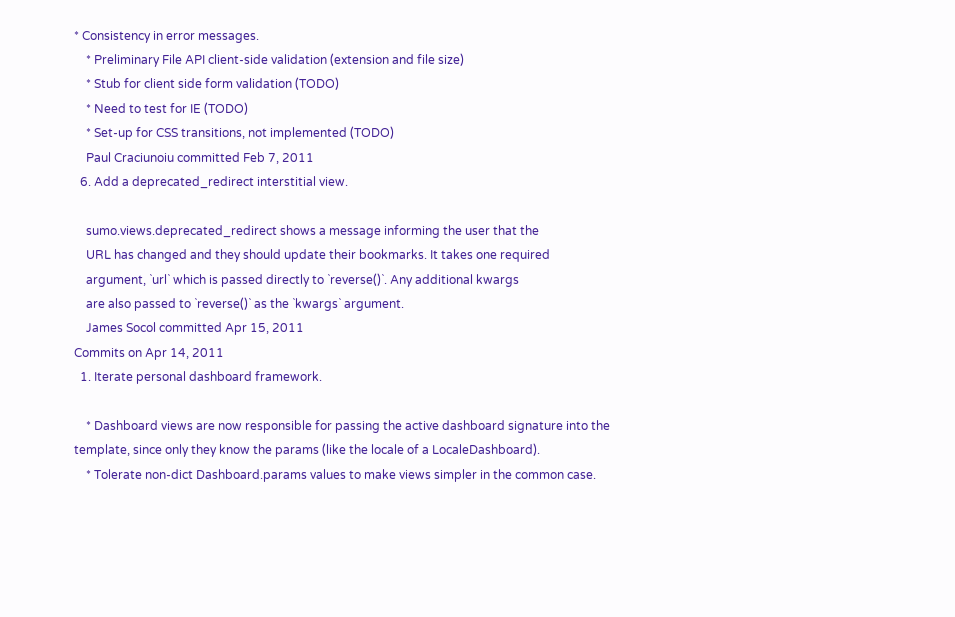* Consistency in error messages.
    * Preliminary File API client-side validation (extension and file size)
    * Stub for client side form validation (TODO)
    * Need to test for IE (TODO)
    * Set-up for CSS transitions, not implemented (TODO)
    Paul Craciunoiu committed Feb 7, 2011
  6. Add a deprecated_redirect interstitial view.

    sumo.views.deprecated_redirect shows a message informing the user that the
    URL has changed and they should update their bookmarks. It takes one required
    argument, `url` which is passed directly to `reverse()`. Any additional kwargs
    are also passed to `reverse()` as the `kwargs` argument.
    James Socol committed Apr 15, 2011
Commits on Apr 14, 2011
  1. Iterate personal dashboard framework.

    * Dashboard views are now responsible for passing the active dashboard signature into the template, since only they know the params (like the locale of a LocaleDashboard).
    * Tolerate non-dict Dashboard.params values to make views simpler in the common case.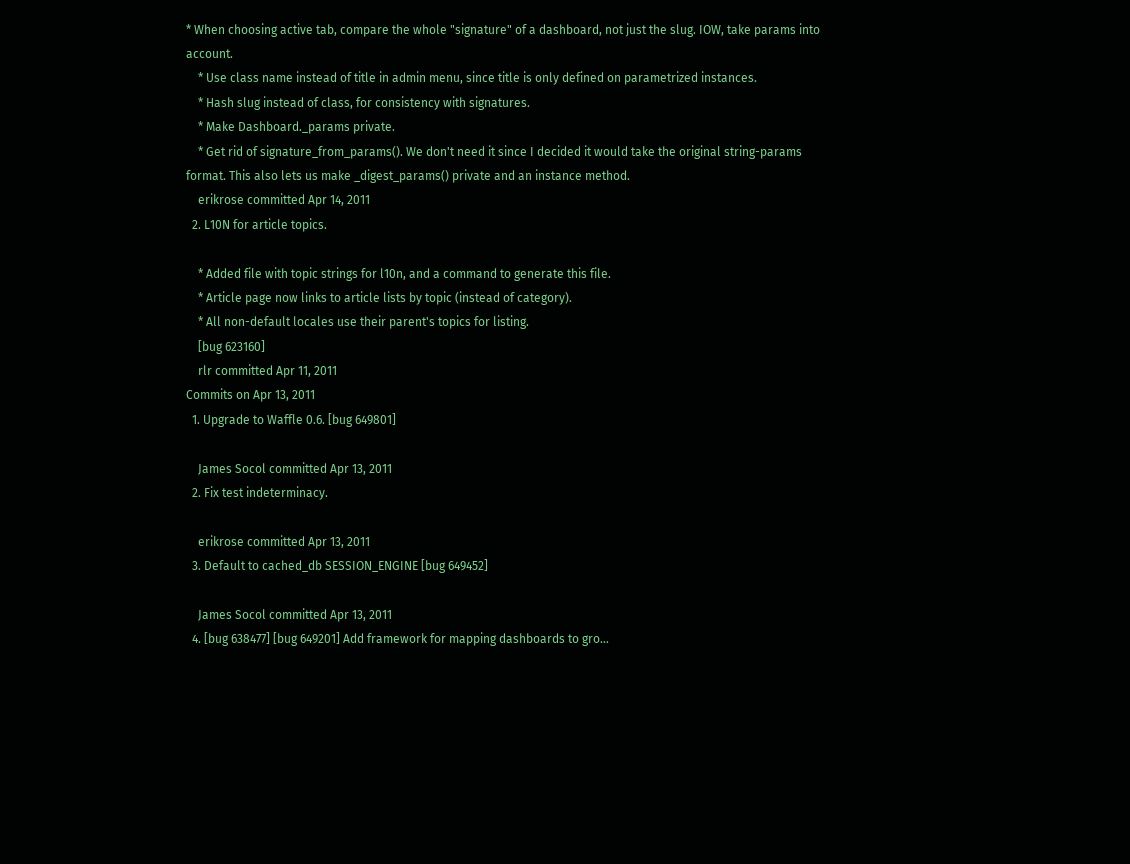* When choosing active tab, compare the whole "signature" of a dashboard, not just the slug. IOW, take params into account.
    * Use class name instead of title in admin menu, since title is only defined on parametrized instances.
    * Hash slug instead of class, for consistency with signatures.
    * Make Dashboard._params private.
    * Get rid of signature_from_params(). We don't need it since I decided it would take the original string-params format. This also lets us make _digest_params() private and an instance method.
    erikrose committed Apr 14, 2011
  2. L10N for article topics.

    * Added file with topic strings for l10n, and a command to generate this file.
    * Article page now links to article lists by topic (instead of category).
    * All non-default locales use their parent's topics for listing.
    [bug 623160]
    rlr committed Apr 11, 2011
Commits on Apr 13, 2011
  1. Upgrade to Waffle 0.6. [bug 649801]

    James Socol committed Apr 13, 2011
  2. Fix test indeterminacy.

    erikrose committed Apr 13, 2011
  3. Default to cached_db SESSION_ENGINE [bug 649452]

    James Socol committed Apr 13, 2011
  4. [bug 638477] [bug 649201] Add framework for mapping dashboards to gro…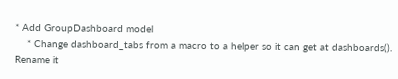* Add GroupDashboard model
    * Change dashboard_tabs from a macro to a helper so it can get at dashboards(). Rename it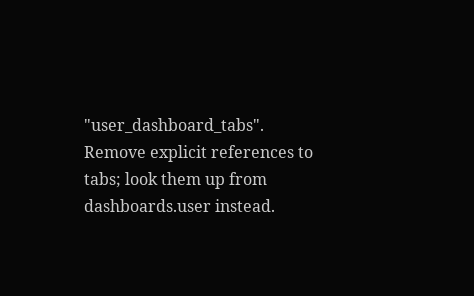"user_dashboard_tabs". Remove explicit references to tabs; look them up from dashboards.user instead.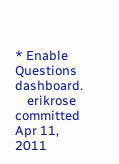* Enable Questions dashboard.
    erikrose committed Apr 11, 2011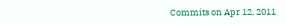Commits on Apr 12, 2011